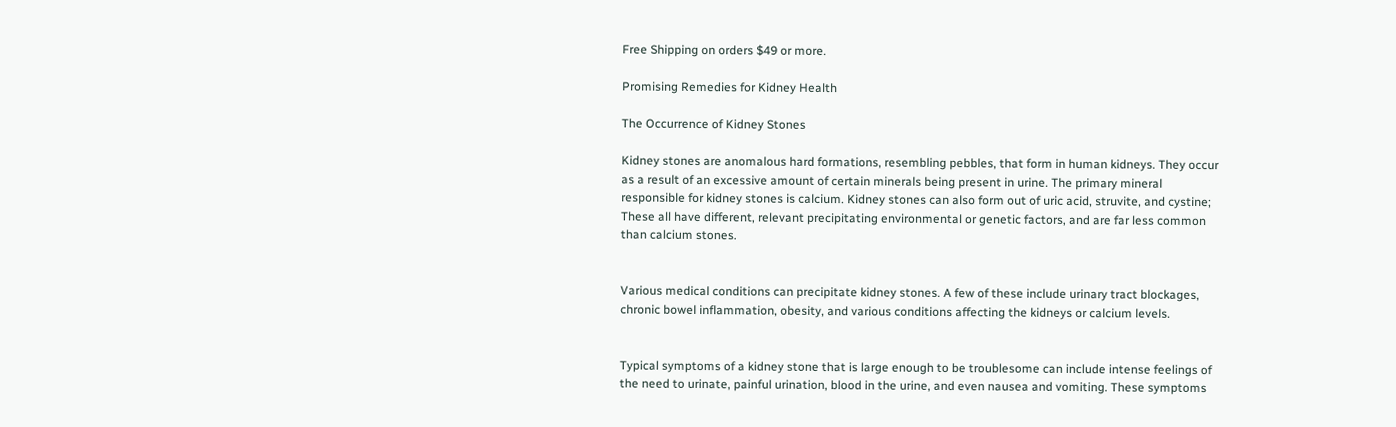Free Shipping on orders $49 or more.

Promising Remedies for Kidney Health

The Occurrence of Kidney Stones

Kidney stones are anomalous hard formations, resembling pebbles, that form in human kidneys. They occur as a result of an excessive amount of certain minerals being present in urine. The primary mineral responsible for kidney stones is calcium. Kidney stones can also form out of uric acid, struvite, and cystine; These all have different, relevant precipitating environmental or genetic factors, and are far less common than calcium stones.


Various medical conditions can precipitate kidney stones. A few of these include urinary tract blockages, chronic bowel inflammation, obesity, and various conditions affecting the kidneys or calcium levels.


Typical symptoms of a kidney stone that is large enough to be troublesome can include intense feelings of the need to urinate, painful urination, blood in the urine, and even nausea and vomiting. These symptoms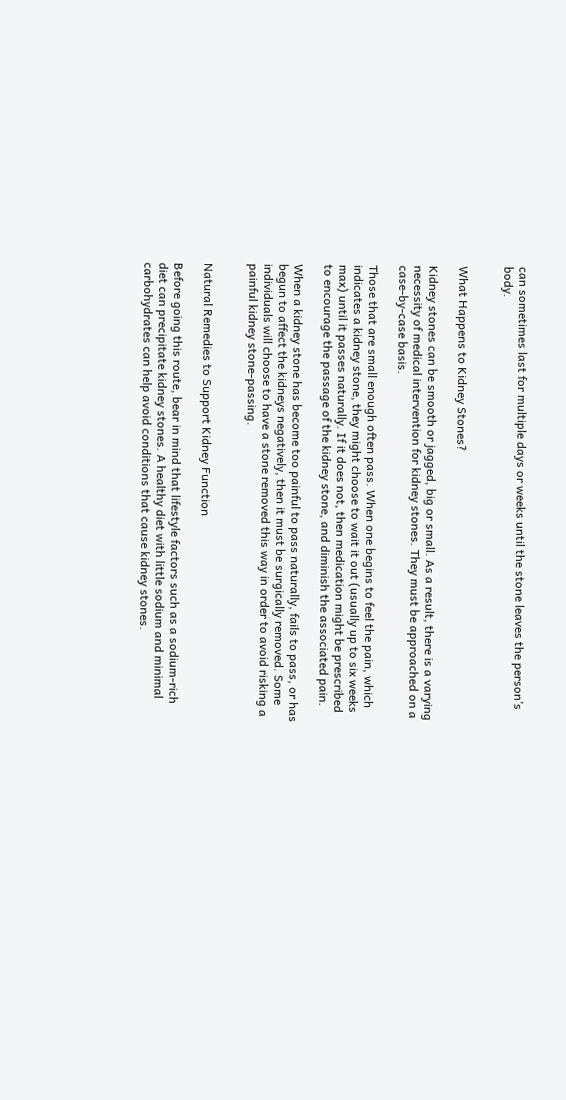can sometimes last for multiple days or weeks until the stone leaves the person’s body.


What Happens to Kidney Stones?

Kidney stones can be smooth or jagged, big or small. As a result, there is a varying necessity of medical intervention for kidney stones. They must be approached on a case-by-case basis.

Those that are small enough often pass. When one begins to feel the pain, which indicates a kidney stone, they might choose to wait it out (usually up to six weeks max) until it passes naturally. If it does not, then medication might be prescribed to encourage the passage of the kidney stone, and diminish the associated pain.

When a kidney stone has become too painful to pass naturally, fails to pass, or has begun to affect the kidneys negatively, then it must be surgically removed. Some individuals will choose to have a stone removed this way in order to avoid risking a painful kidney stone-passing.


Natural Remedies to Support Kidney Function

Before going this route, bear in mind that lifestyle factors such as a sodium-rich diet can precipitate kidney stones. A healthy diet with little sodium and minimal carbohydrates can help avoid conditions that cause kidney stones.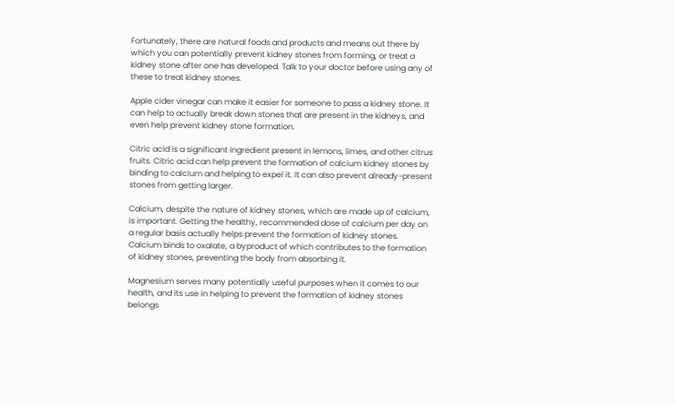Fortunately, there are natural foods and products and means out there by which you can potentially prevent kidney stones from forming, or treat a kidney stone after one has developed. Talk to your doctor before using any of these to treat kidney stones.

Apple cider vinegar can make it easier for someone to pass a kidney stone. It can help to actually break down stones that are present in the kidneys, and even help prevent kidney stone formation.

Citric acid is a significant ingredient present in lemons, limes, and other citrus fruits. Citric acid can help prevent the formation of calcium kidney stones by binding to calcium and helping to expel it. It can also prevent already-present stones from getting larger.

Calcium, despite the nature of kidney stones, which are made up of calcium, is important. Getting the healthy, recommended dose of calcium per day on a regular basis actually helps prevent the formation of kidney stones. Calcium binds to oxalate, a byproduct of which contributes to the formation of kidney stones, preventing the body from absorbing it.

Magnesium serves many potentially useful purposes when it comes to our health, and its use in helping to prevent the formation of kidney stones belongs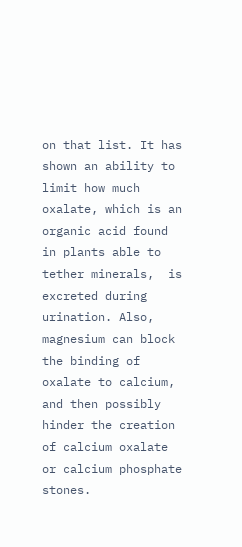on that list. It has shown an ability to limit how much oxalate, which is an organic acid found in plants able to tether minerals,  is excreted during urination. Also, magnesium can block the binding of oxalate to calcium, and then possibly hinder the creation of calcium oxalate or calcium phosphate stones.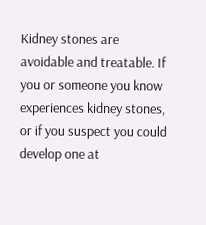Kidney stones are avoidable and treatable. If you or someone you know experiences kidney stones, or if you suspect you could develop one at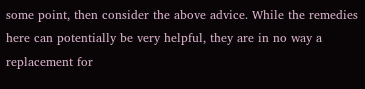some point, then consider the above advice. While the remedies here can potentially be very helpful, they are in no way a replacement for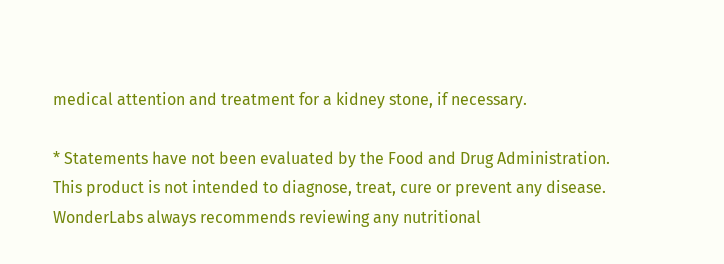medical attention and treatment for a kidney stone, if necessary.

* Statements have not been evaluated by the Food and Drug Administration. This product is not intended to diagnose, treat, cure or prevent any disease. WonderLabs always recommends reviewing any nutritional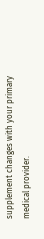supplement changes with your primary medical provider.